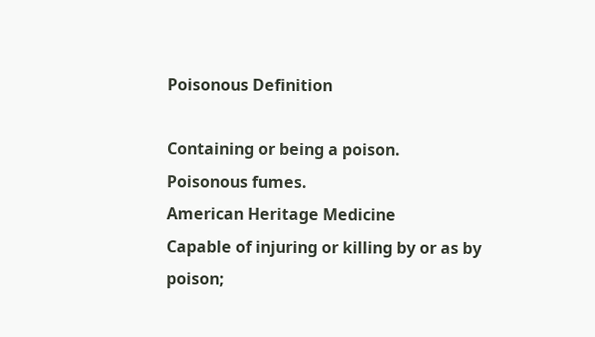Poisonous Definition

Containing or being a poison.
Poisonous fumes.
American Heritage Medicine
Capable of injuring or killing by or as by poison;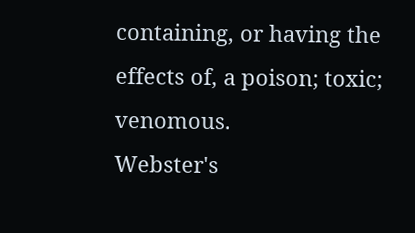containing, or having the effects of, a poison; toxic; venomous.
Webster's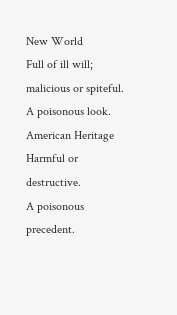New World
Full of ill will; malicious or spiteful.
A poisonous look.
American Heritage
Harmful or destructive.
A poisonous precedent.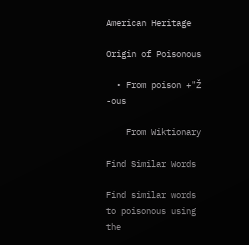American Heritage

Origin of Poisonous

  • From poison +"Ž -ous

    From Wiktionary

Find Similar Words

Find similar words to poisonous using the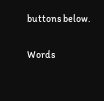buttons below.

Words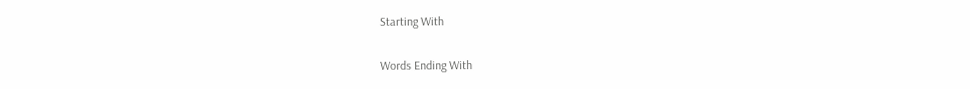Starting With

Words Ending With